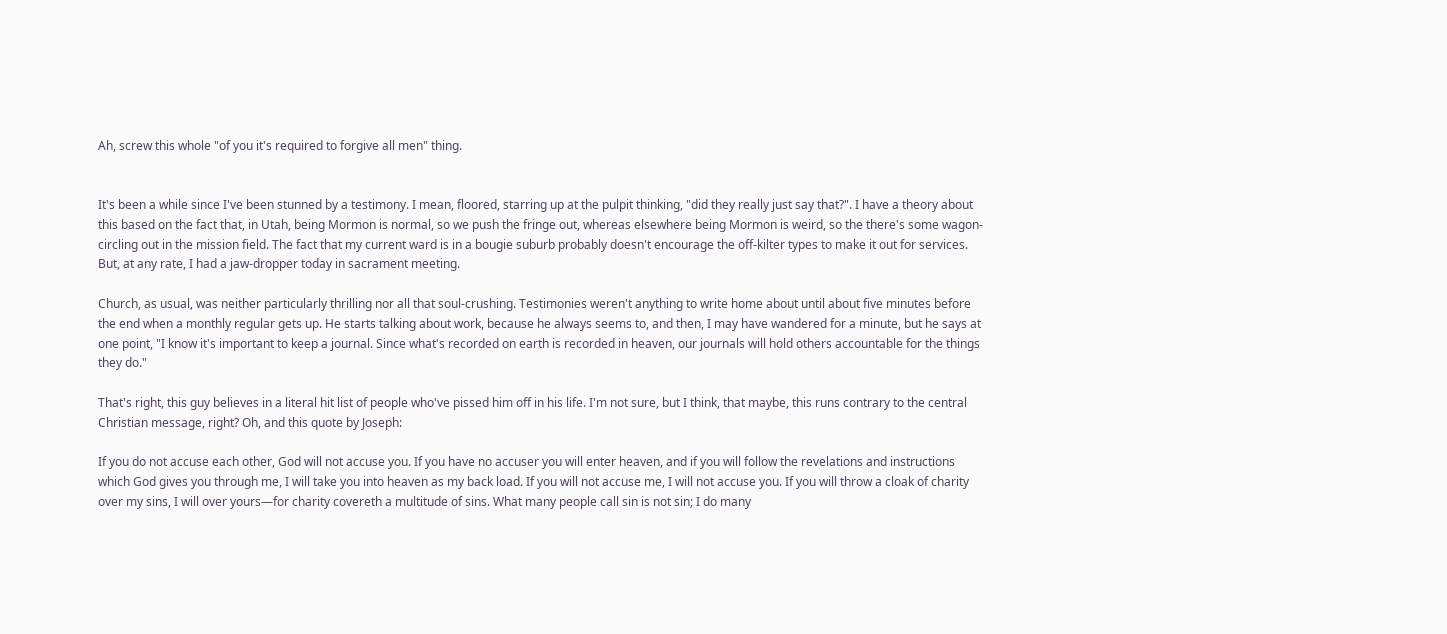Ah, screw this whole "of you it's required to forgive all men" thing.


It's been a while since I've been stunned by a testimony. I mean, floored, starring up at the pulpit thinking, "did they really just say that?". I have a theory about this based on the fact that, in Utah, being Mormon is normal, so we push the fringe out, whereas elsewhere being Mormon is weird, so the there's some wagon-circling out in the mission field. The fact that my current ward is in a bougie suburb probably doesn't encourage the off-kilter types to make it out for services. But, at any rate, I had a jaw-dropper today in sacrament meeting.

Church, as usual, was neither particularly thrilling nor all that soul-crushing. Testimonies weren't anything to write home about until about five minutes before the end when a monthly regular gets up. He starts talking about work, because he always seems to, and then, I may have wandered for a minute, but he says at one point, "I know it's important to keep a journal. Since what's recorded on earth is recorded in heaven, our journals will hold others accountable for the things they do."

That's right, this guy believes in a literal hit list of people who've pissed him off in his life. I'm not sure, but I think, that maybe, this runs contrary to the central Christian message, right? Oh, and this quote by Joseph:

If you do not accuse each other, God will not accuse you. If you have no accuser you will enter heaven, and if you will follow the revelations and instructions which God gives you through me, I will take you into heaven as my back load. If you will not accuse me, I will not accuse you. If you will throw a cloak of charity over my sins, I will over yours—for charity covereth a multitude of sins. What many people call sin is not sin; I do many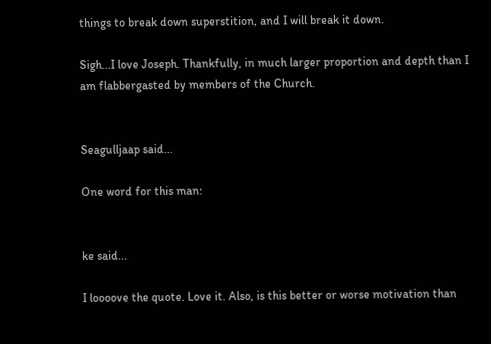things to break down superstition, and I will break it down.

Sigh...I love Joseph. Thankfully, in much larger proportion and depth than I am flabbergasted by members of the Church.


Seagulljaap said...

One word for this man:


ke said...

I loooove the quote. Love it. Also, is this better or worse motivation than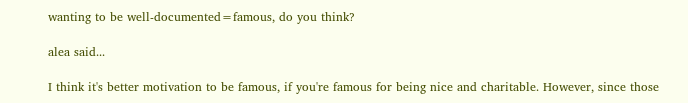wanting to be well-documented=famous, do you think?

alea said...

I think it's better motivation to be famous, if you're famous for being nice and charitable. However, since those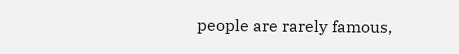people are rarely famous,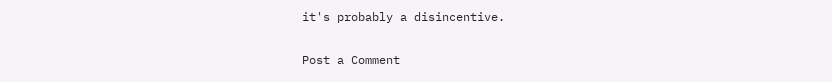it's probably a disincentive.

Post a Comment